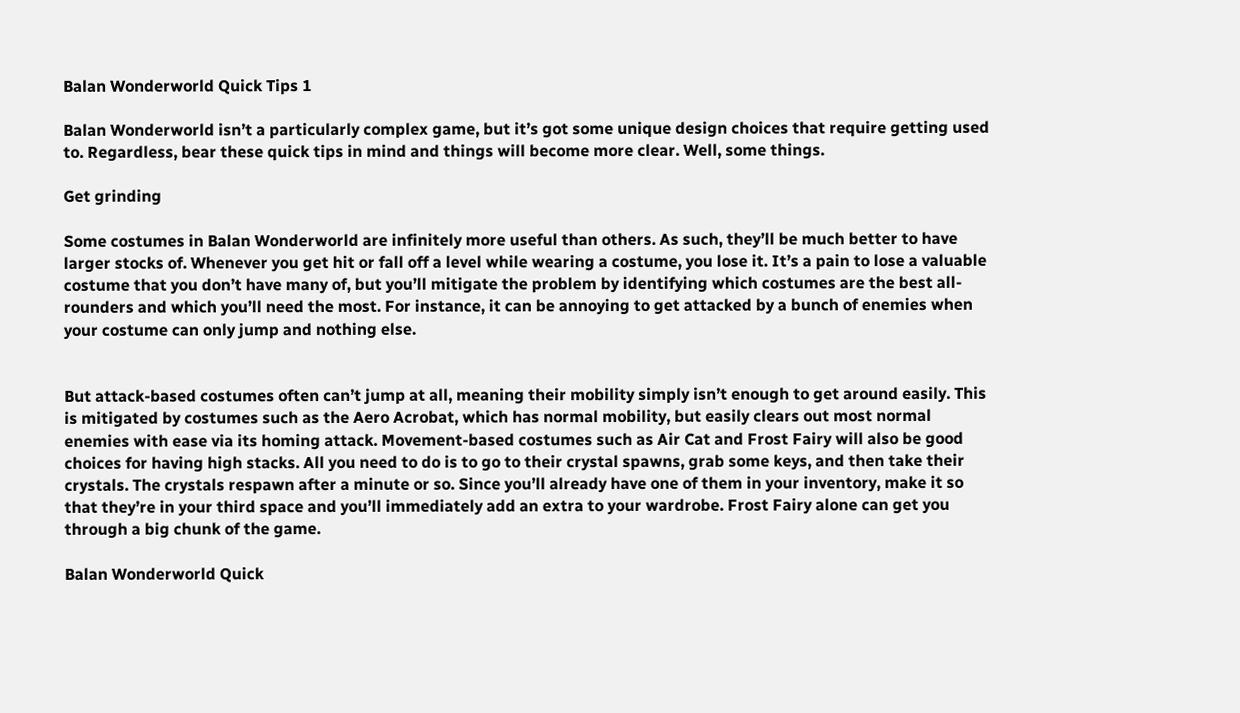Balan Wonderworld Quick Tips 1

Balan Wonderworld isn’t a particularly complex game, but it’s got some unique design choices that require getting used to. Regardless, bear these quick tips in mind and things will become more clear. Well, some things.

Get grinding

Some costumes in Balan Wonderworld are infinitely more useful than others. As such, they’ll be much better to have larger stocks of. Whenever you get hit or fall off a level while wearing a costume, you lose it. It’s a pain to lose a valuable costume that you don’t have many of, but you’ll mitigate the problem by identifying which costumes are the best all-rounders and which you’ll need the most. For instance, it can be annoying to get attacked by a bunch of enemies when your costume can only jump and nothing else.


But attack-based costumes often can’t jump at all, meaning their mobility simply isn’t enough to get around easily. This is mitigated by costumes such as the Aero Acrobat, which has normal mobility, but easily clears out most normal enemies with ease via its homing attack. Movement-based costumes such as Air Cat and Frost Fairy will also be good choices for having high stacks. All you need to do is to go to their crystal spawns, grab some keys, and then take their crystals. The crystals respawn after a minute or so. Since you’ll already have one of them in your inventory, make it so that they’re in your third space and you’ll immediately add an extra to your wardrobe. Frost Fairy alone can get you through a big chunk of the game.

Balan Wonderworld Quick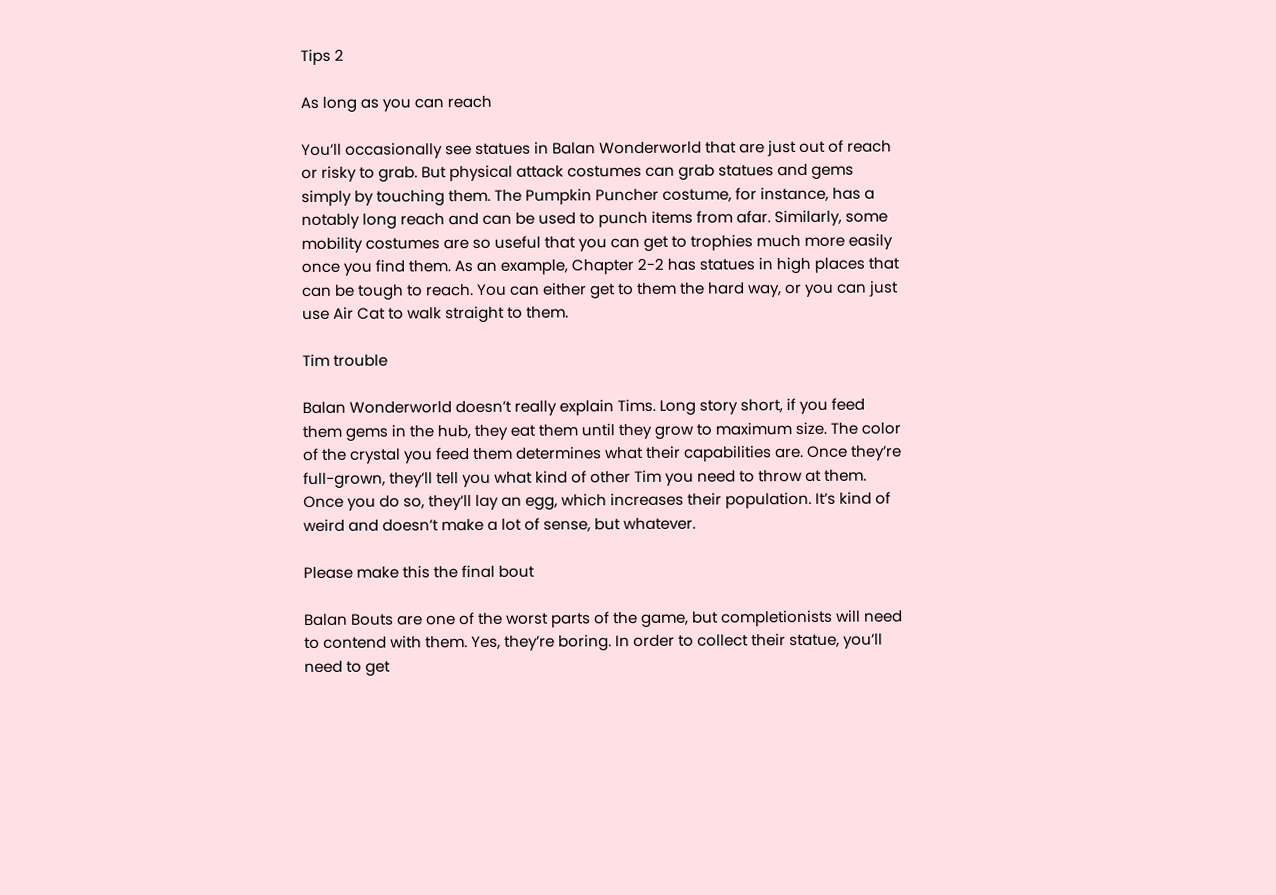Tips 2

As long as you can reach

You’ll occasionally see statues in Balan Wonderworld that are just out of reach or risky to grab. But physical attack costumes can grab statues and gems simply by touching them. The Pumpkin Puncher costume, for instance, has a notably long reach and can be used to punch items from afar. Similarly, some mobility costumes are so useful that you can get to trophies much more easily once you find them. As an example, Chapter 2-2 has statues in high places that can be tough to reach. You can either get to them the hard way, or you can just use Air Cat to walk straight to them.

Tim trouble

Balan Wonderworld doesn’t really explain Tims. Long story short, if you feed them gems in the hub, they eat them until they grow to maximum size. The color of the crystal you feed them determines what their capabilities are. Once they’re full-grown, they’ll tell you what kind of other Tim you need to throw at them. Once you do so, they’ll lay an egg, which increases their population. It’s kind of weird and doesn’t make a lot of sense, but whatever.

Please make this the final bout

Balan Bouts are one of the worst parts of the game, but completionists will need to contend with them. Yes, they’re boring. In order to collect their statue, you’ll need to get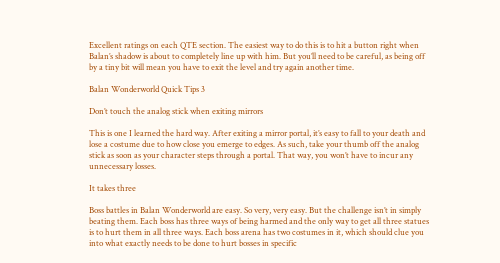Excellent ratings on each QTE section. The easiest way to do this is to hit a button right when Balan’s shadow is about to completely line up with him. But you’ll need to be careful, as being off by a tiny bit will mean you have to exit the level and try again another time.

Balan Wonderworld Quick Tips 3

Don’t touch the analog stick when exiting mirrors

This is one I learned the hard way. After exiting a mirror portal, it’s easy to fall to your death and lose a costume due to how close you emerge to edges. As such, take your thumb off the analog stick as soon as your character steps through a portal. That way, you won’t have to incur any unnecessary losses.

It takes three

Boss battles in Balan Wonderworld are easy. So very, very easy. But the challenge isn’t in simply beating them. Each boss has three ways of being harmed and the only way to get all three statues is to hurt them in all three ways. Each boss arena has two costumes in it, which should clue you into what exactly needs to be done to hurt bosses in specific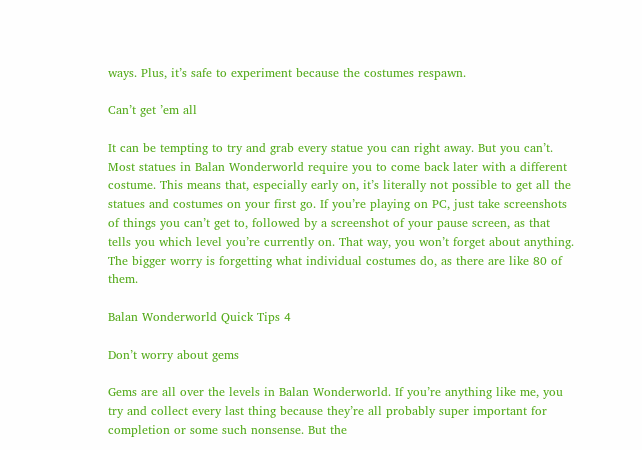ways. Plus, it’s safe to experiment because the costumes respawn.

Can’t get ’em all

It can be tempting to try and grab every statue you can right away. But you can’t. Most statues in Balan Wonderworld require you to come back later with a different costume. This means that, especially early on, it’s literally not possible to get all the statues and costumes on your first go. If you’re playing on PC, just take screenshots of things you can’t get to, followed by a screenshot of your pause screen, as that tells you which level you’re currently on. That way, you won’t forget about anything. The bigger worry is forgetting what individual costumes do, as there are like 80 of them.

Balan Wonderworld Quick Tips 4

Don’t worry about gems

Gems are all over the levels in Balan Wonderworld. If you’re anything like me, you try and collect every last thing because they’re all probably super important for completion or some such nonsense. But the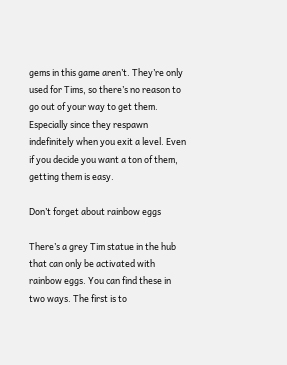gems in this game aren’t. They’re only used for Tims, so there’s no reason to go out of your way to get them. Especially since they respawn indefinitely when you exit a level. Even if you decide you want a ton of them, getting them is easy.

Don’t forget about rainbow eggs

There’s a grey Tim statue in the hub that can only be activated with rainbow eggs. You can find these in two ways. The first is to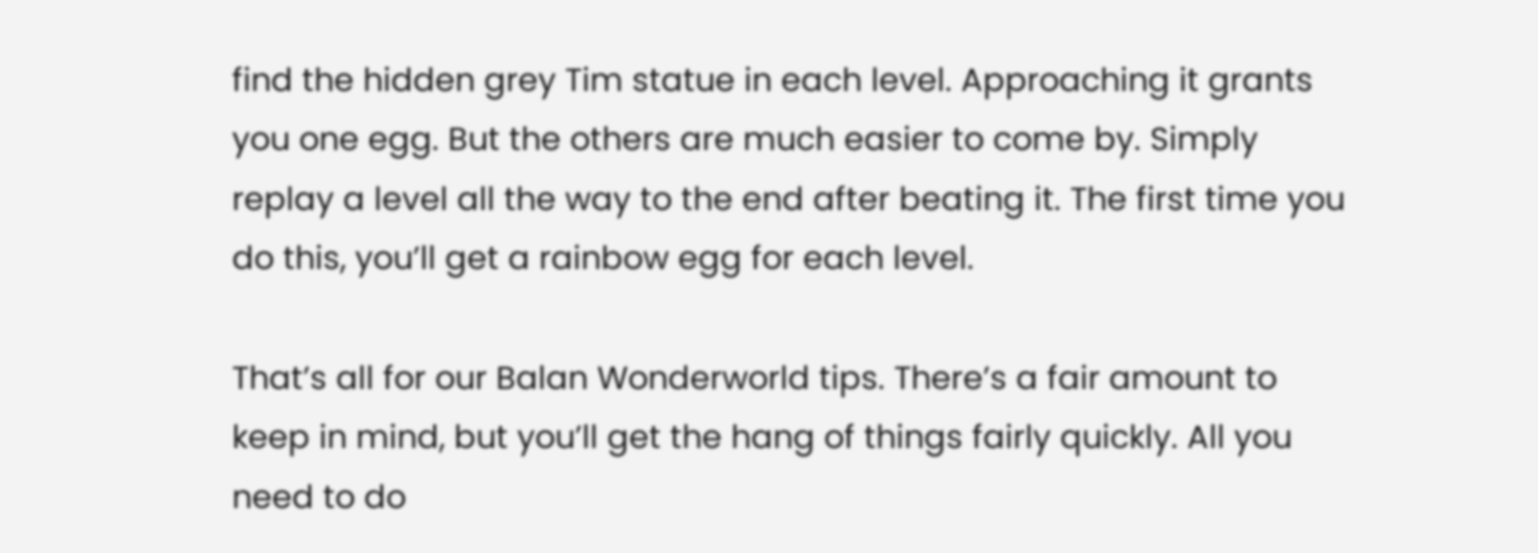find the hidden grey Tim statue in each level. Approaching it grants you one egg. But the others are much easier to come by. Simply replay a level all the way to the end after beating it. The first time you do this, you’ll get a rainbow egg for each level.

That’s all for our Balan Wonderworld tips. There’s a fair amount to keep in mind, but you’ll get the hang of things fairly quickly. All you need to do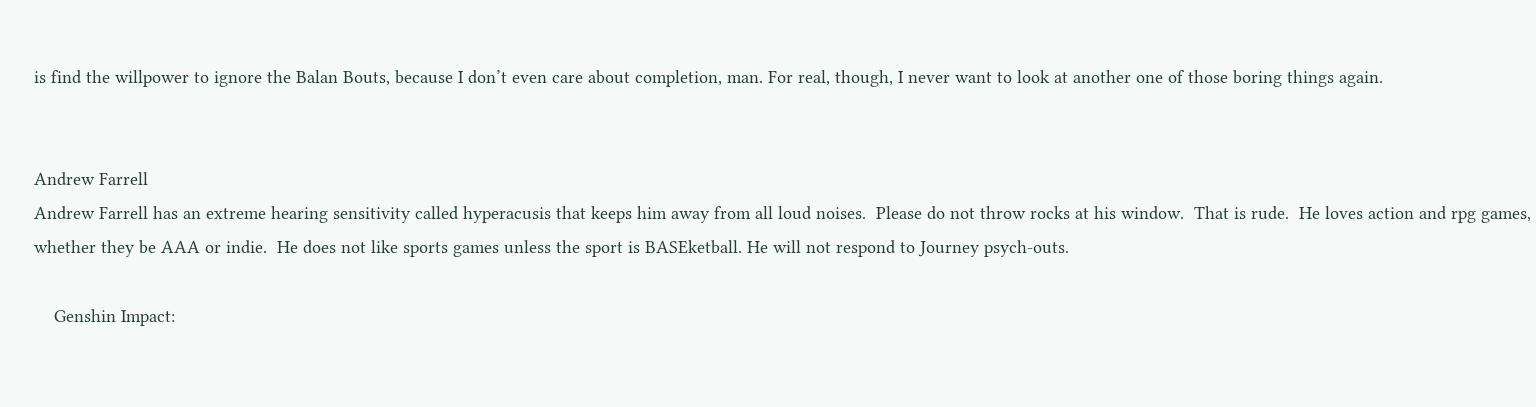is find the willpower to ignore the Balan Bouts, because I don’t even care about completion, man. For real, though, I never want to look at another one of those boring things again.


Andrew Farrell
Andrew Farrell has an extreme hearing sensitivity called hyperacusis that keeps him away from all loud noises.  Please do not throw rocks at his window.  That is rude.  He loves action and rpg games, whether they be AAA or indie.  He does not like sports games unless the sport is BASEketball. He will not respond to Journey psych-outs.

    Genshin Impact: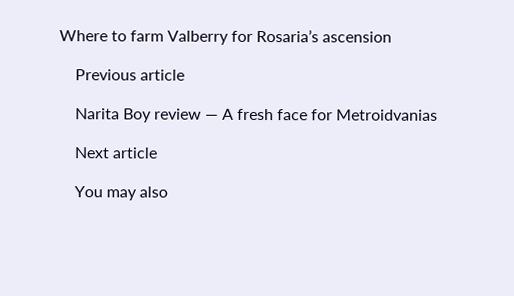Where to farm Valberry for Rosaria’s ascension

    Previous article

    Narita Boy review — A fresh face for Metroidvanias

    Next article

    You may also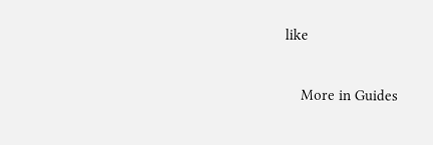like

    More in Guides